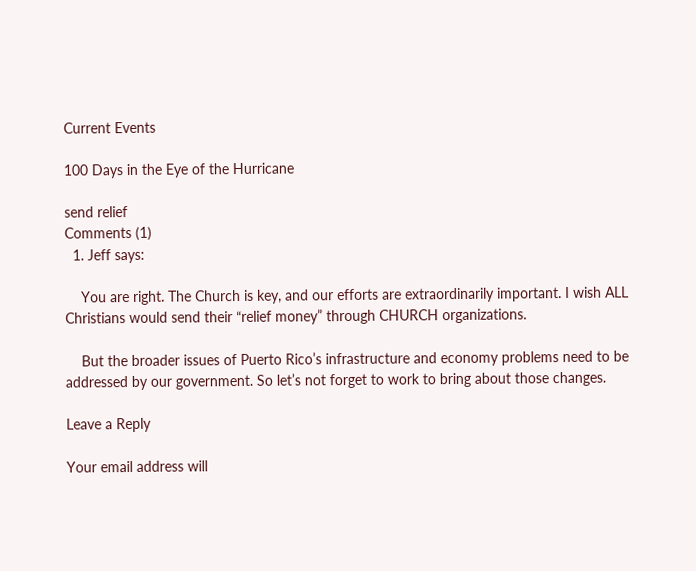Current Events

100 Days in the Eye of the Hurricane

send relief
Comments (1)
  1. Jeff says:

    You are right. The Church is key, and our efforts are extraordinarily important. I wish ALL Christians would send their “relief money” through CHURCH organizations.

    But the broader issues of Puerto Rico’s infrastructure and economy problems need to be addressed by our government. So let’s not forget to work to bring about those changes.

Leave a Reply

Your email address will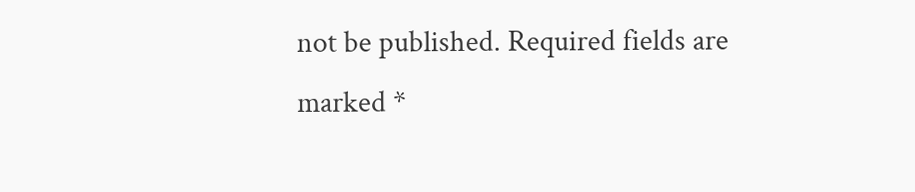not be published. Required fields are marked *